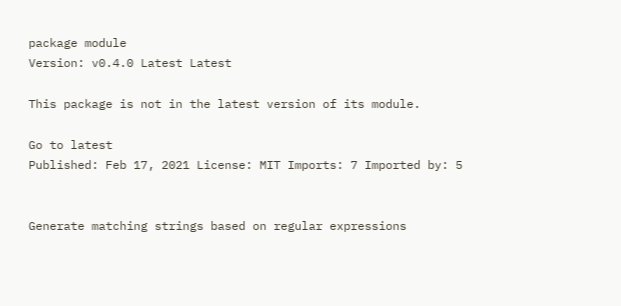package module
Version: v0.4.0 Latest Latest

This package is not in the latest version of its module.

Go to latest
Published: Feb 17, 2021 License: MIT Imports: 7 Imported by: 5


Generate matching strings based on regular expressions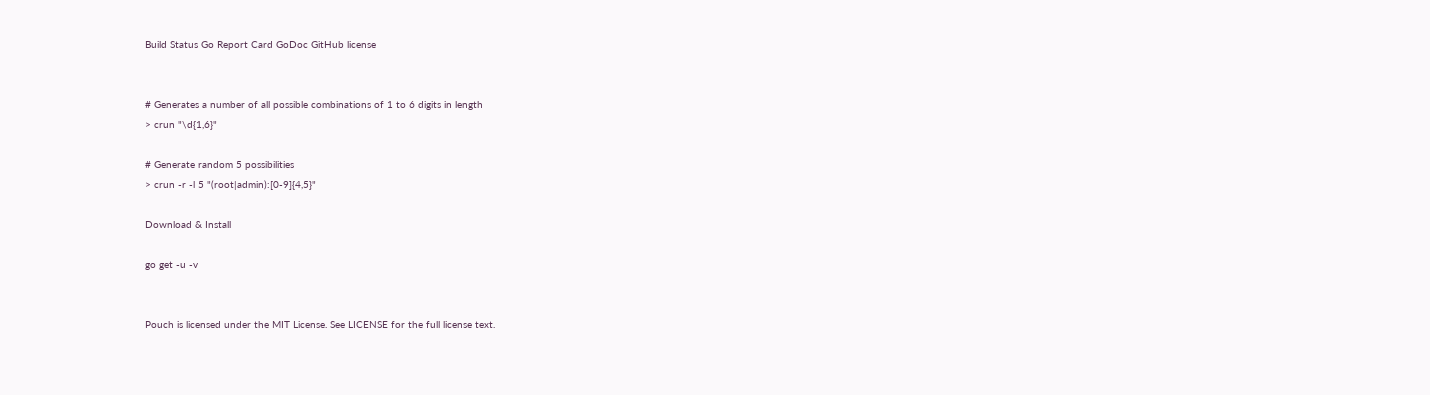Build Status Go Report Card GoDoc GitHub license


# Generates a number of all possible combinations of 1 to 6 digits in length
> crun "\d{1,6}"

# Generate random 5 possibilities
> crun -r -l 5 "(root|admin):[0-9]{4,5}"

Download & Install

go get -u -v


Pouch is licensed under the MIT License. See LICENSE for the full license text.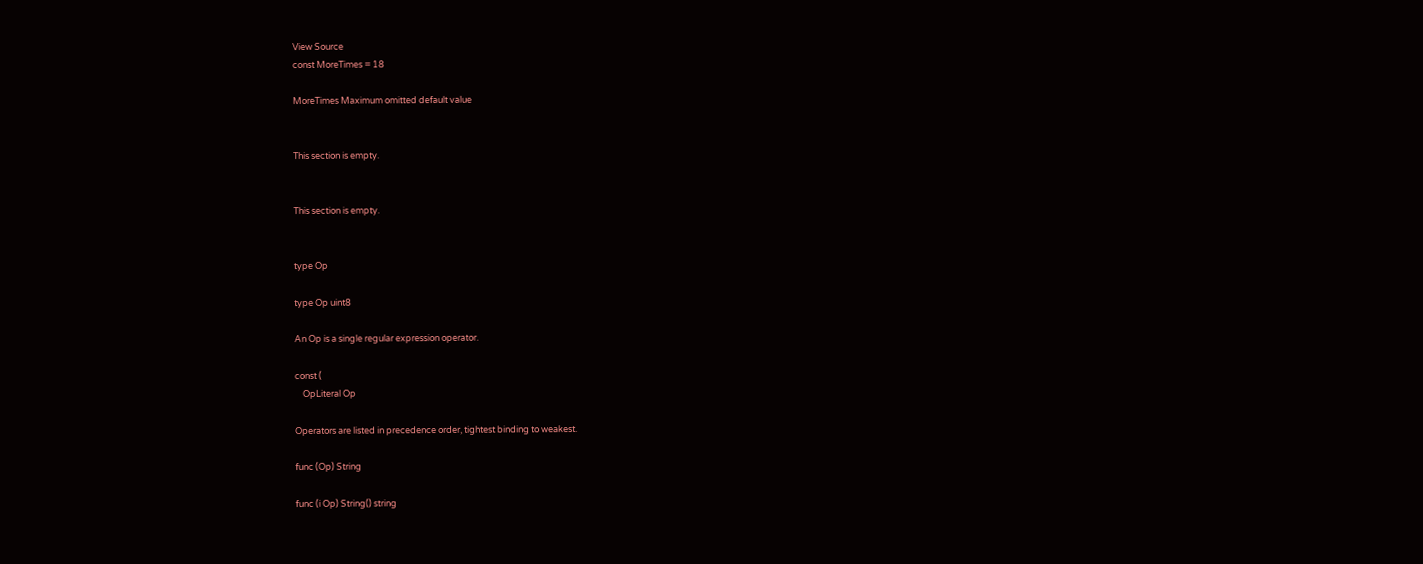View Source
const MoreTimes = 18

MoreTimes Maximum omitted default value


This section is empty.


This section is empty.


type Op

type Op uint8

An Op is a single regular expression operator.

const (
    OpLiteral Op

Operators are listed in precedence order, tightest binding to weakest.

func (Op) String

func (i Op) String() string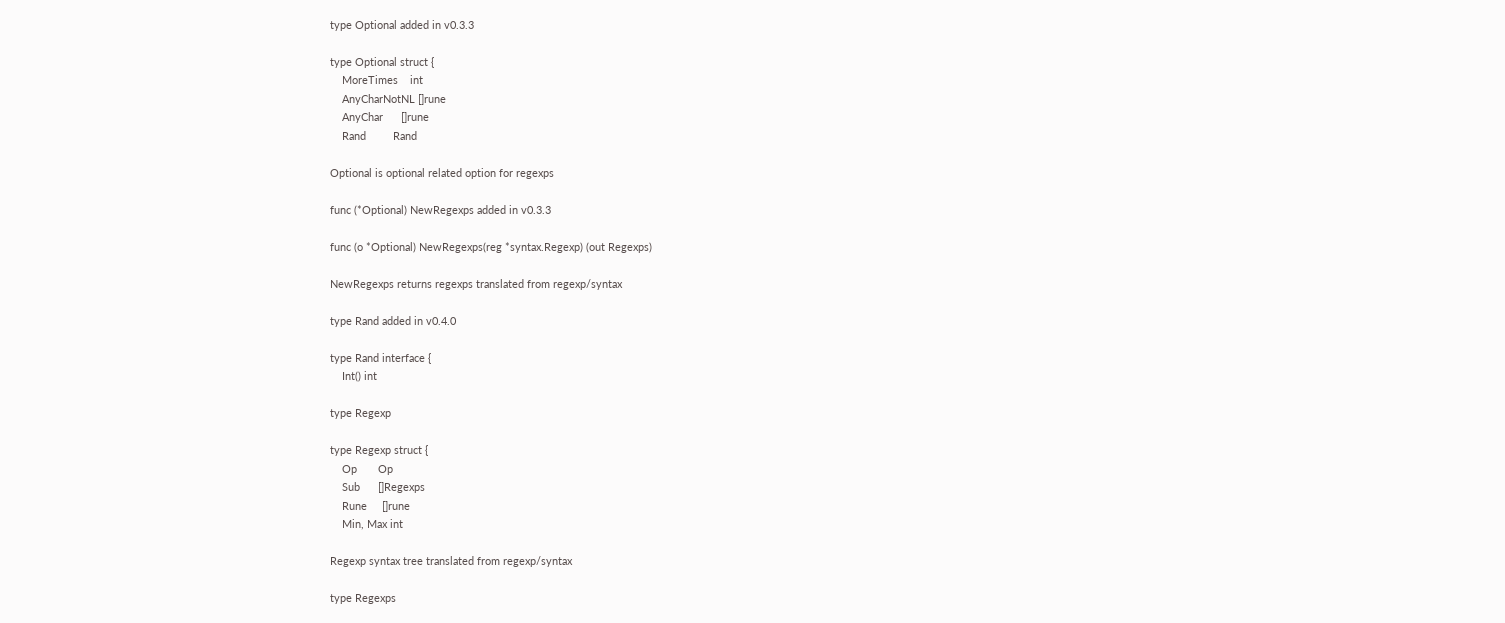type Optional added in v0.3.3

type Optional struct {
    MoreTimes    int
    AnyCharNotNL []rune
    AnyChar      []rune
    Rand         Rand

Optional is optional related option for regexps

func (*Optional) NewRegexps added in v0.3.3

func (o *Optional) NewRegexps(reg *syntax.Regexp) (out Regexps)

NewRegexps returns regexps translated from regexp/syntax

type Rand added in v0.4.0

type Rand interface {
    Int() int

type Regexp

type Regexp struct {
    Op       Op
    Sub      []Regexps
    Rune     []rune
    Min, Max int

Regexp syntax tree translated from regexp/syntax

type Regexps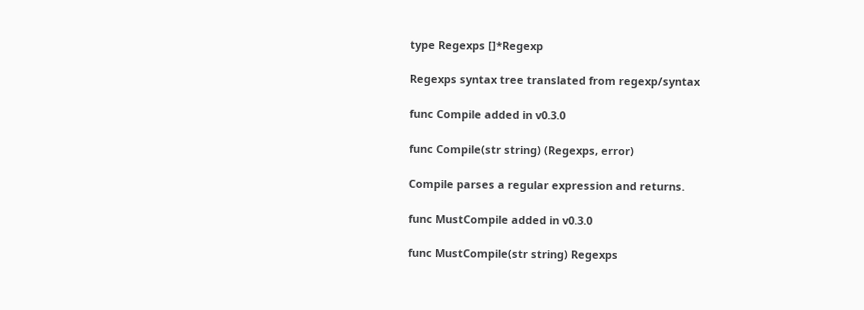type Regexps []*Regexp

Regexps syntax tree translated from regexp/syntax

func Compile added in v0.3.0

func Compile(str string) (Regexps, error)

Compile parses a regular expression and returns.

func MustCompile added in v0.3.0

func MustCompile(str string) Regexps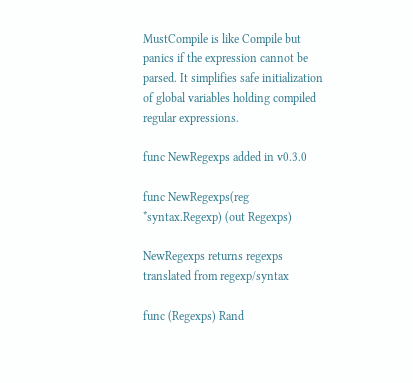MustCompile is like Compile but panics if the expression cannot be parsed. It simplifies safe initialization of global variables holding compiled regular expressions.

func NewRegexps added in v0.3.0

func NewRegexps(reg *syntax.Regexp) (out Regexps)

NewRegexps returns regexps translated from regexp/syntax

func (Regexps) Rand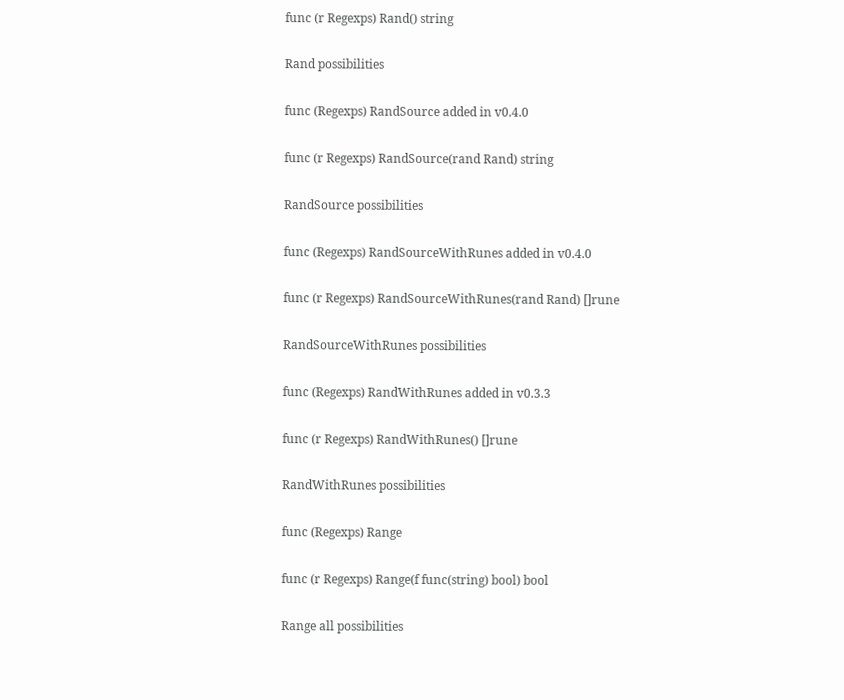func (r Regexps) Rand() string

Rand possibilities

func (Regexps) RandSource added in v0.4.0

func (r Regexps) RandSource(rand Rand) string

RandSource possibilities

func (Regexps) RandSourceWithRunes added in v0.4.0

func (r Regexps) RandSourceWithRunes(rand Rand) []rune

RandSourceWithRunes possibilities

func (Regexps) RandWithRunes added in v0.3.3

func (r Regexps) RandWithRunes() []rune

RandWithRunes possibilities

func (Regexps) Range

func (r Regexps) Range(f func(string) bool) bool

Range all possibilities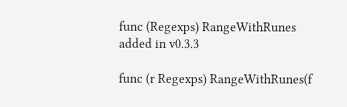func (Regexps) RangeWithRunes added in v0.3.3

func (r Regexps) RangeWithRunes(f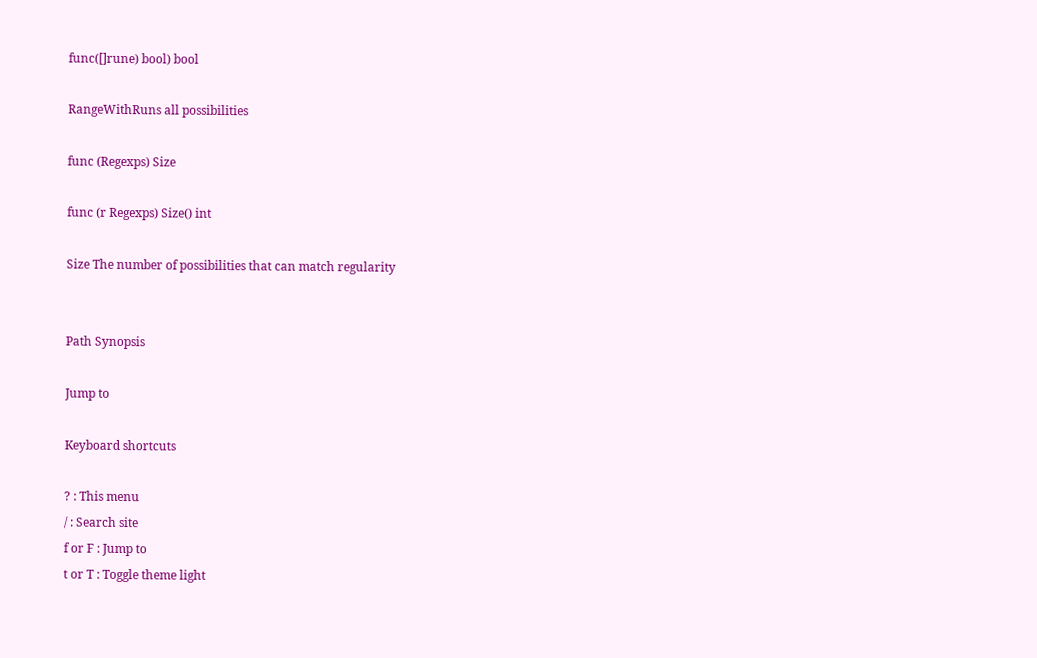func([]rune) bool) bool

RangeWithRuns all possibilities

func (Regexps) Size

func (r Regexps) Size() int

Size The number of possibilities that can match regularity


Path Synopsis

Jump to

Keyboard shortcuts

? : This menu
/ : Search site
f or F : Jump to
t or T : Toggle theme light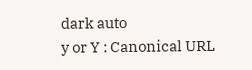dark auto
y or Y : Canonical URL